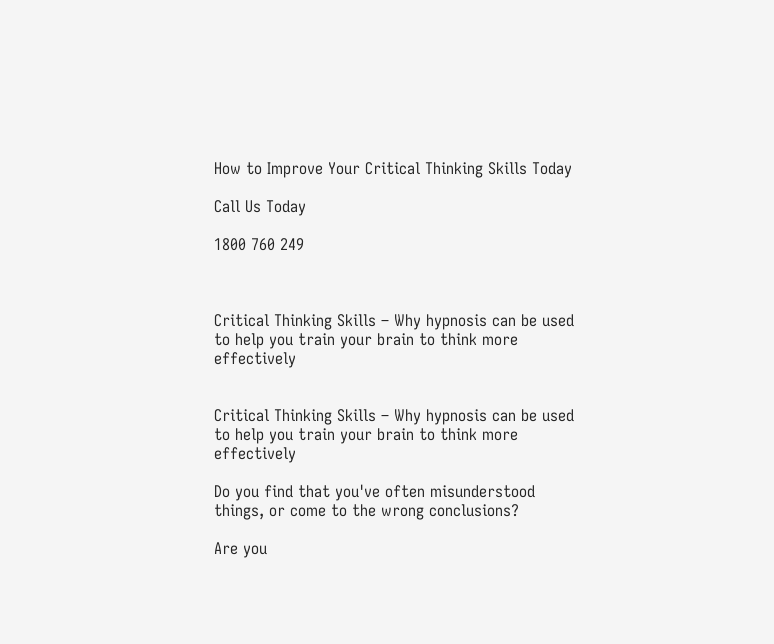How to Improve Your Critical Thinking Skills Today

Call Us Today

1800 760 249



Critical Thinking Skills – Why hypnosis can be used to help you train your brain to think more effectively


Critical Thinking Skills – Why hypnosis can be used to help you train your brain to think more effectively

Do you find that you've often misunderstood things, or come to the wrong conclusions?

Are you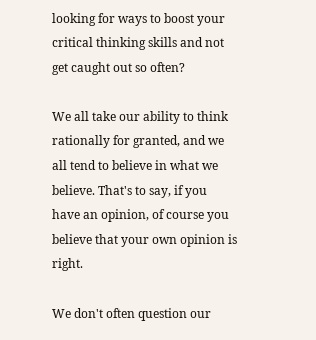looking for ways to boost your critical thinking skills and not get caught out so often?

We all take our ability to think rationally for granted, and we all tend to believe in what we believe. That's to say, if you have an opinion, of course you believe that your own opinion is right.

We don't often question our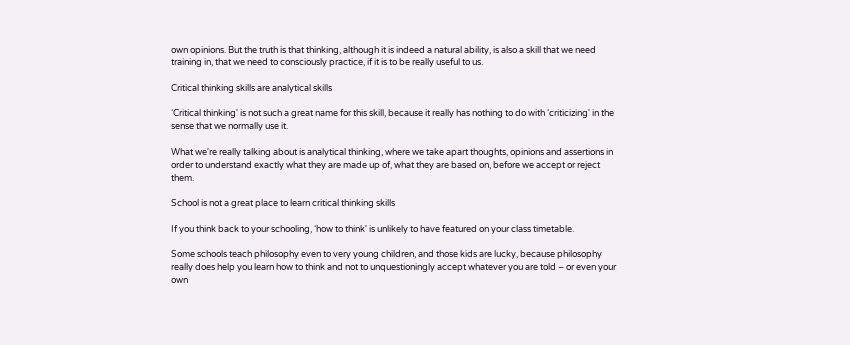own opinions. But the truth is that thinking, although it is indeed a natural ability, is also a skill that we need training in, that we need to consciously practice, if it is to be really useful to us.

Critical thinking skills are analytical skills

‘Critical thinking' is not such a great name for this skill, because it really has nothing to do with ‘criticizing' in the sense that we normally use it.

What we're really talking about is analytical thinking, where we take apart thoughts, opinions and assertions in order to understand exactly what they are made up of, what they are based on, before we accept or reject them.

School is not a great place to learn critical thinking skills

If you think back to your schooling, ‘how to think' is unlikely to have featured on your class timetable.

Some schools teach philosophy even to very young children, and those kids are lucky, because philosophy really does help you learn how to think and not to unquestioningly accept whatever you are told – or even your own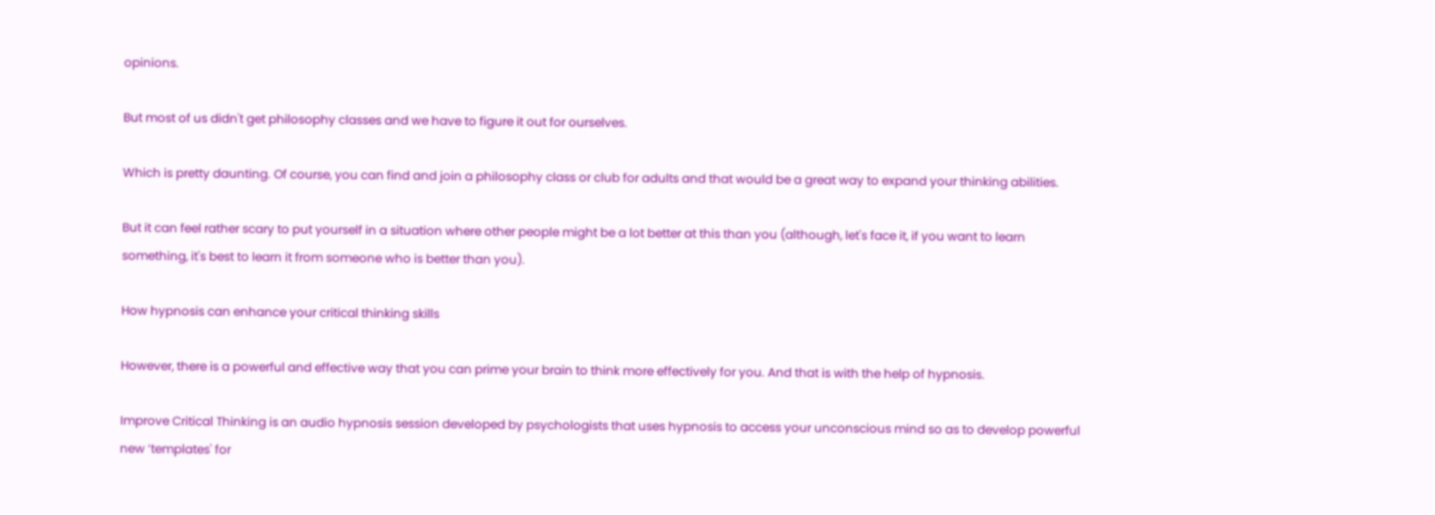opinions.

But most of us didn't get philosophy classes and we have to figure it out for ourselves.

Which is pretty daunting. Of course, you can find and join a philosophy class or club for adults and that would be a great way to expand your thinking abilities.

But it can feel rather scary to put yourself in a situation where other people might be a lot better at this than you (although, let's face it, if you want to learn something, it's best to learn it from someone who is better than you).

How hypnosis can enhance your critical thinking skills

However, there is a powerful and effective way that you can prime your brain to think more effectively for you. And that is with the help of hypnosis.

Improve Critical Thinking is an audio hypnosis session developed by psychologists that uses hypnosis to access your unconscious mind so as to develop powerful new ‘templates' for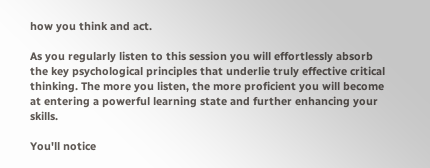how you think and act.

As you regularly listen to this session you will effortlessly absorb the key psychological principles that underlie truly effective critical thinking. The more you listen, the more proficient you will become at entering a powerful learning state and further enhancing your skills.

You'll notice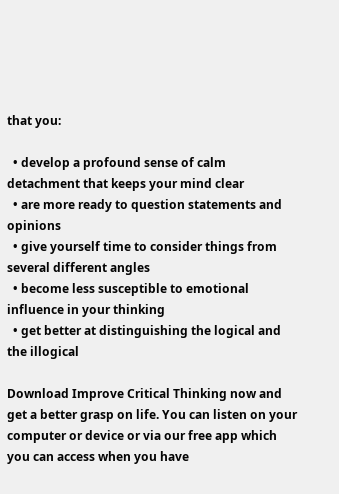that you:

  • develop a profound sense of calm detachment that keeps your mind clear
  • are more ready to question statements and opinions
  • give yourself time to consider things from several different angles
  • become less susceptible to emotional influence in your thinking
  • get better at distinguishing the logical and the illogical

Download Improve Critical Thinking now and get a better grasp on life. You can listen on your computer or device or via our free app which you can access when you have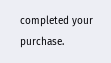completed your purchase.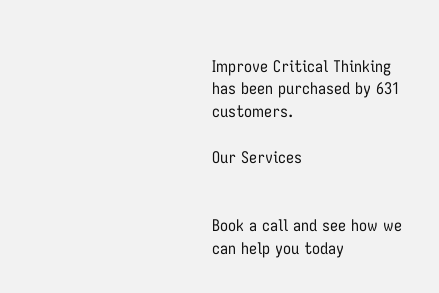Improve Critical Thinking has been purchased by 631 customers.

Our Services


Book a call and see how we can help you today